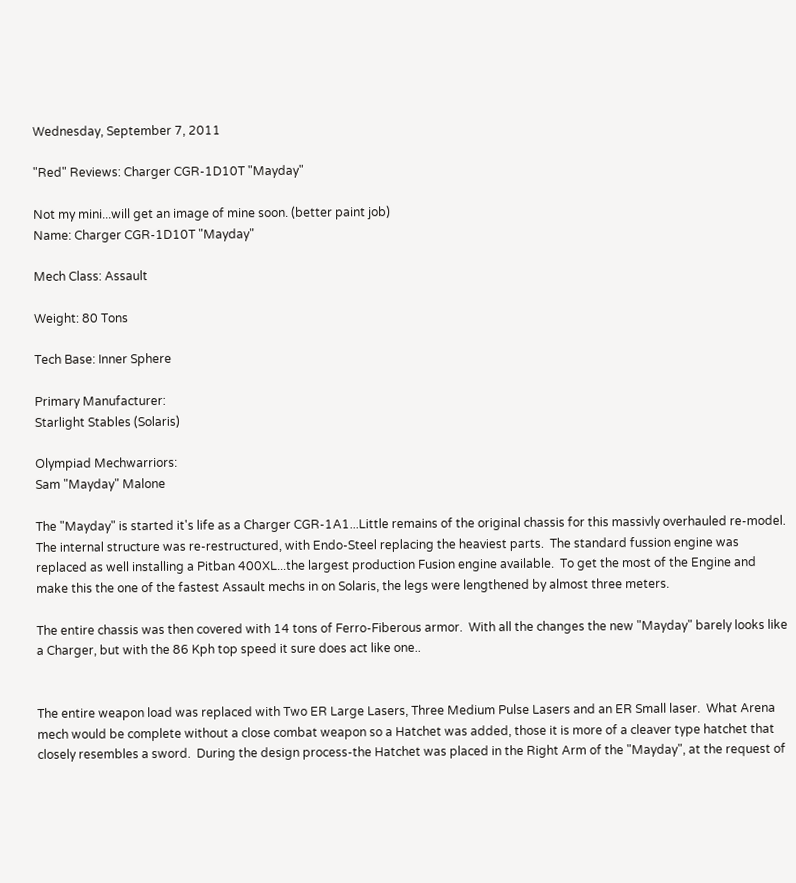Wednesday, September 7, 2011

"Red" Reviews: Charger CGR-1D10T "Mayday"

Not my mini...will get an image of mine soon. (better paint job)
Name: Charger CGR-1D10T "Mayday"

Mech Class: Assault

Weight: 80 Tons

Tech Base: Inner Sphere

Primary Manufacturer:
Starlight Stables (Solaris)

Olympiad Mechwarriors:
Sam "Mayday" Malone

The "Mayday" is started it's life as a Charger CGR-1A1...Little remains of the original chassis for this massivly overhauled re-model.  The internal structure was re-restructured, with Endo-Steel replacing the heaviest parts.  The standard fussion engine was replaced as well installing a Pitban 400XL...the largest production Fusion engine available.  To get the most of the Engine and make this the one of the fastest Assault mechs in on Solaris, the legs were lengthened by almost three meters.

The entire chassis was then covered with 14 tons of Ferro-Fiberous armor.  With all the changes the new "Mayday" barely looks like a Charger, but with the 86 Kph top speed it sure does act like one..


The entire weapon load was replaced with Two ER Large Lasers, Three Medium Pulse Lasers and an ER Small laser.  What Arena mech would be complete without a close combat weapon so a Hatchet was added, those it is more of a cleaver type hatchet that closely resembles a sword.  During the design process-the Hatchet was placed in the Right Arm of the "Mayday", at the request of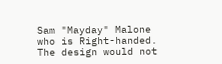Sam "Mayday" Malone who is Right-handed.  The design would not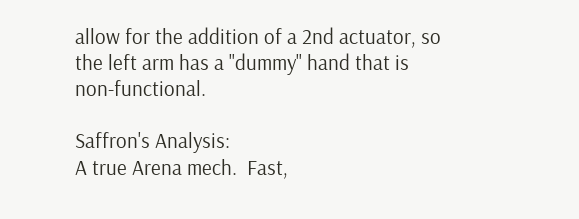allow for the addition of a 2nd actuator, so the left arm has a "dummy" hand that is non-functional.

Saffron's Analysis:
A true Arena mech.  Fast,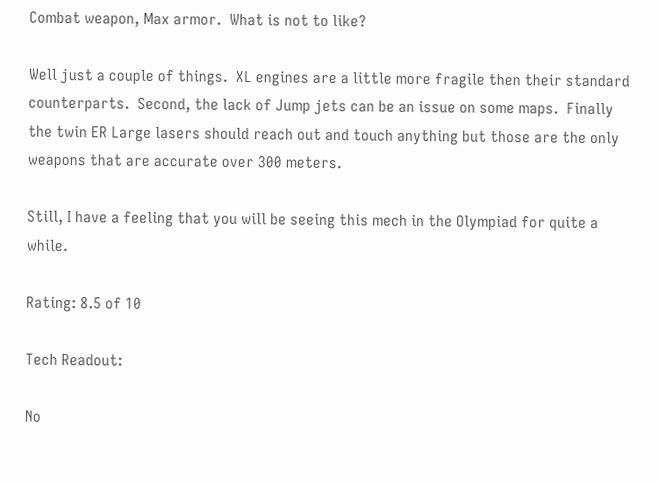Combat weapon, Max armor.  What is not to like?

Well just a couple of things.  XL engines are a little more fragile then their standard counterparts.  Second, the lack of Jump jets can be an issue on some maps.  Finally the twin ER Large lasers should reach out and touch anything but those are the only weapons that are accurate over 300 meters.

Still, I have a feeling that you will be seeing this mech in the Olympiad for quite a while.

Rating: 8.5 of 10

Tech Readout:

No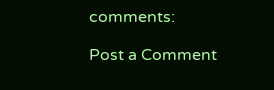comments:

Post a Comment